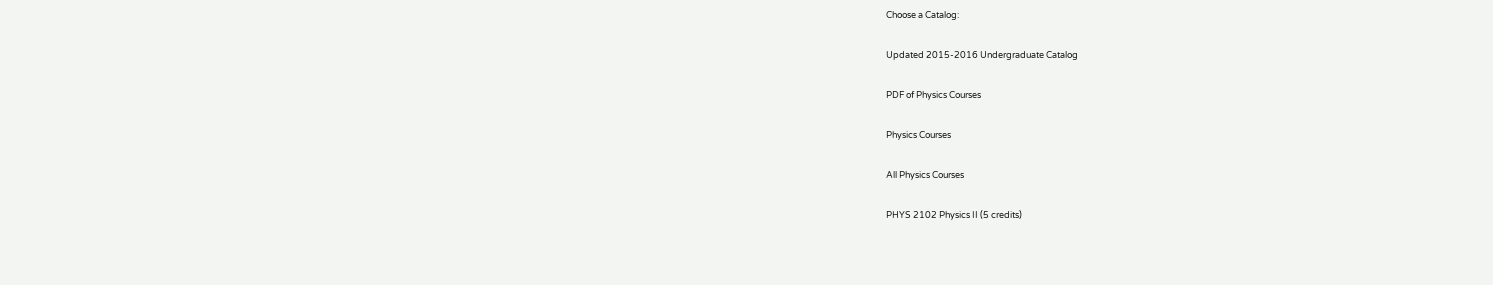Choose a Catalog:

Updated 2015-2016 Undergraduate Catalog

PDF of Physics Courses

Physics Courses

All Physics Courses

PHYS 2102 Physics II (5 credits)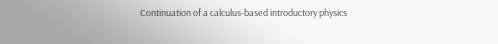Continuation of a calculus-based introductory physics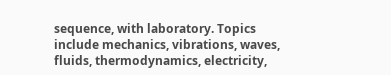sequence, with laboratory. Topics include mechanics, vibrations, waves, fluids, thermodynamics, electricity,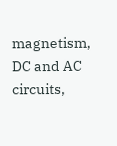magnetism, DC and AC circuits,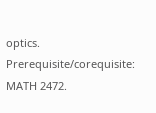optics. Prerequisite/corequisite: MATH 2472.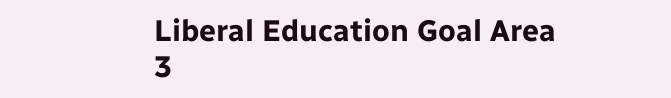Liberal Education Goal Area 3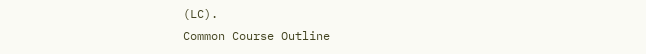(LC).
Common Course Outline